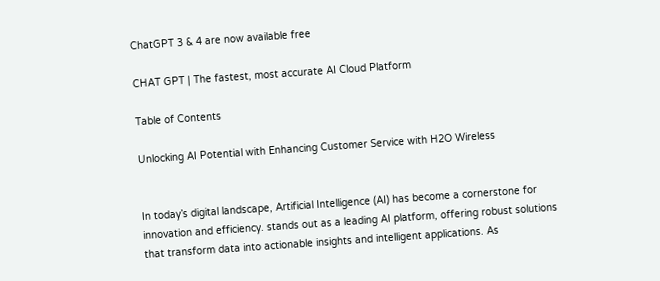ChatGPT 3 & 4 are now available free

CHAT GPT | The fastest, most accurate AI Cloud Platform

Table of Contents

Unlocking AI Potential with Enhancing Customer Service with H2O Wireless


In today’s digital landscape, Artificial Intelligence (AI) has become a cornerstone for innovation and efficiency. stands out as a leading AI platform, offering robust solutions that transform data into actionable insights and intelligent applications. As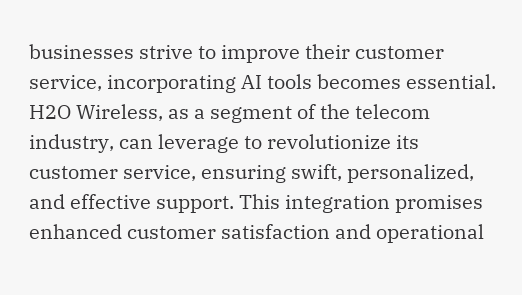businesses strive to improve their customer service, incorporating AI tools becomes essential. H2O Wireless, as a segment of the telecom industry, can leverage to revolutionize its customer service, ensuring swift, personalized, and effective support. This integration promises enhanced customer satisfaction and operational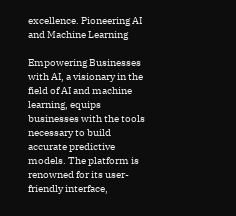excellence. Pioneering AI and Machine Learning

Empowering Businesses with AI, a visionary in the field of AI and machine learning, equips businesses with the tools necessary to build accurate predictive models. The platform is renowned for its user-friendly interface,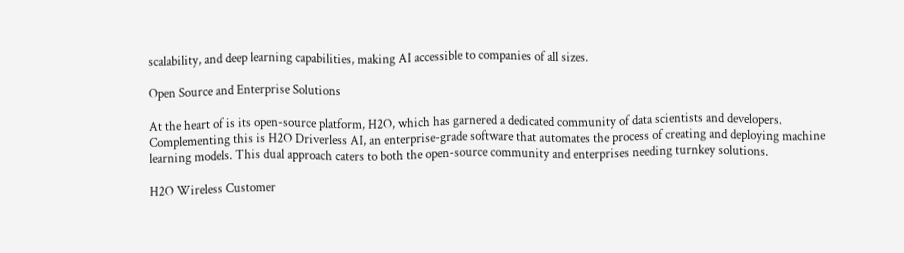scalability, and deep learning capabilities, making AI accessible to companies of all sizes.

Open Source and Enterprise Solutions

At the heart of is its open-source platform, H2O, which has garnered a dedicated community of data scientists and developers. Complementing this is H2O Driverless AI, an enterprise-grade software that automates the process of creating and deploying machine learning models. This dual approach caters to both the open-source community and enterprises needing turnkey solutions.

H2O Wireless Customer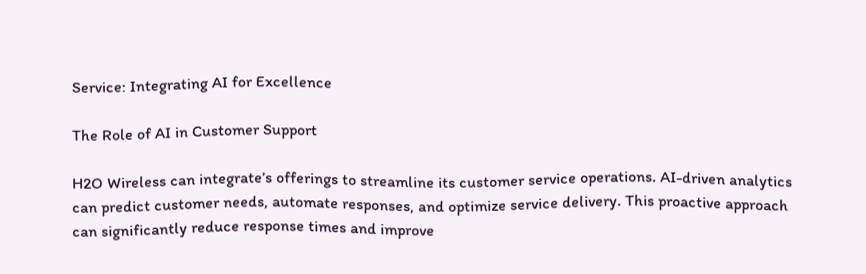Service: Integrating AI for Excellence

The Role of AI in Customer Support

H2O Wireless can integrate’s offerings to streamline its customer service operations. AI-driven analytics can predict customer needs, automate responses, and optimize service delivery. This proactive approach can significantly reduce response times and improve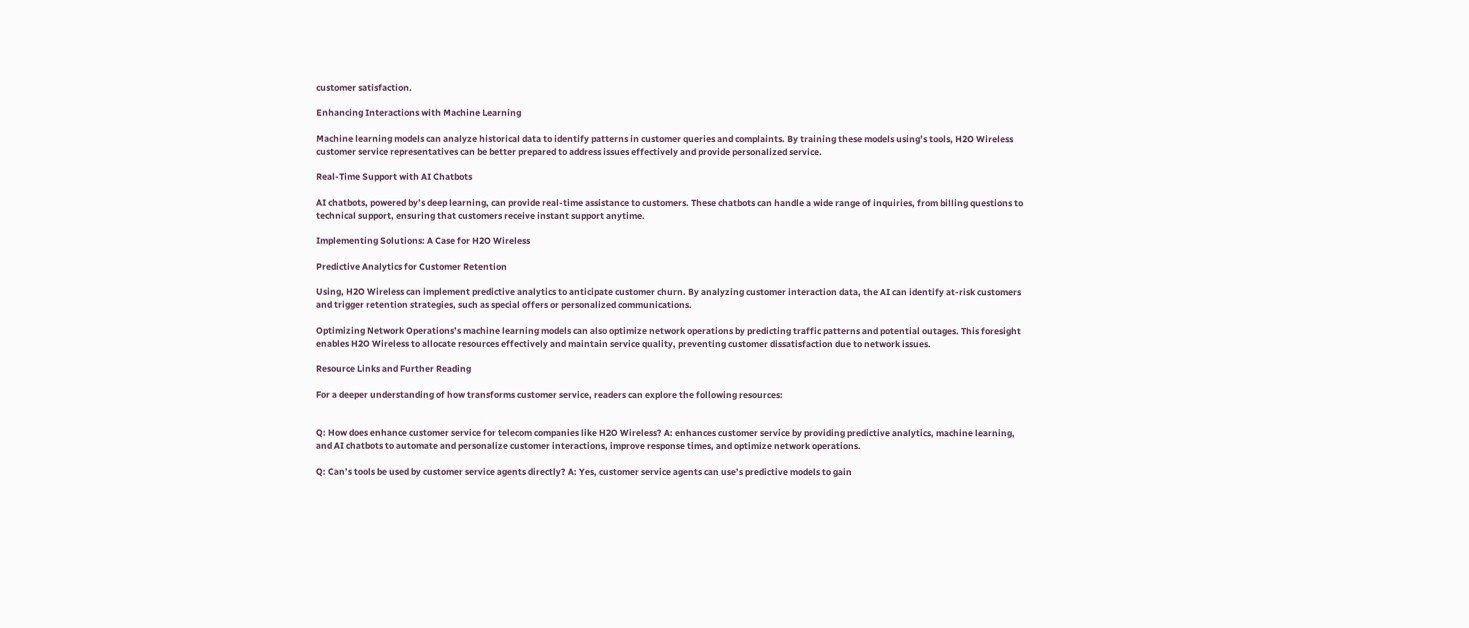customer satisfaction.

Enhancing Interactions with Machine Learning

Machine learning models can analyze historical data to identify patterns in customer queries and complaints. By training these models using’s tools, H2O Wireless customer service representatives can be better prepared to address issues effectively and provide personalized service.

Real-Time Support with AI Chatbots

AI chatbots, powered by’s deep learning, can provide real-time assistance to customers. These chatbots can handle a wide range of inquiries, from billing questions to technical support, ensuring that customers receive instant support anytime.

Implementing Solutions: A Case for H2O Wireless

Predictive Analytics for Customer Retention

Using, H2O Wireless can implement predictive analytics to anticipate customer churn. By analyzing customer interaction data, the AI can identify at-risk customers and trigger retention strategies, such as special offers or personalized communications.

Optimizing Network Operations’s machine learning models can also optimize network operations by predicting traffic patterns and potential outages. This foresight enables H2O Wireless to allocate resources effectively and maintain service quality, preventing customer dissatisfaction due to network issues.

Resource Links and Further Reading

For a deeper understanding of how transforms customer service, readers can explore the following resources:


Q: How does enhance customer service for telecom companies like H2O Wireless? A: enhances customer service by providing predictive analytics, machine learning, and AI chatbots to automate and personalize customer interactions, improve response times, and optimize network operations.

Q: Can’s tools be used by customer service agents directly? A: Yes, customer service agents can use’s predictive models to gain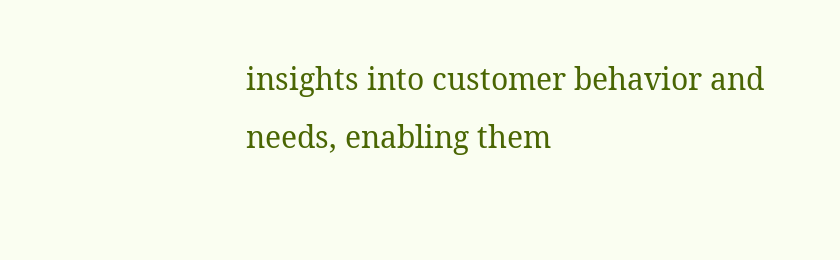insights into customer behavior and needs, enabling them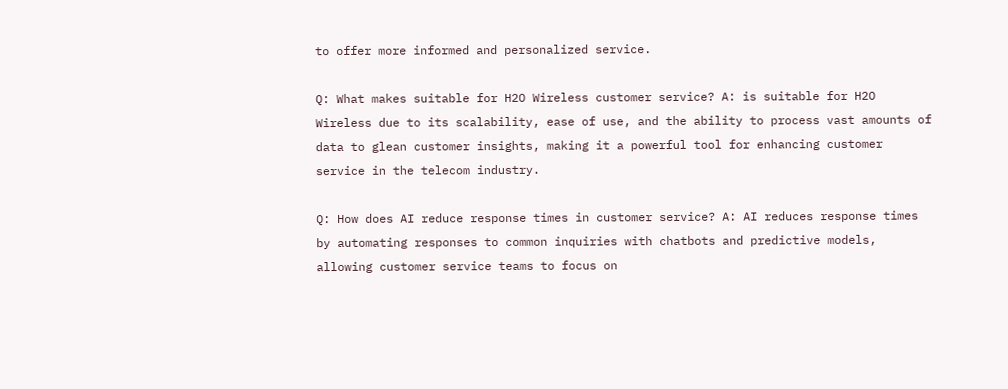to offer more informed and personalized service.

Q: What makes suitable for H2O Wireless customer service? A: is suitable for H2O Wireless due to its scalability, ease of use, and the ability to process vast amounts of data to glean customer insights, making it a powerful tool for enhancing customer service in the telecom industry.

Q: How does AI reduce response times in customer service? A: AI reduces response times by automating responses to common inquiries with chatbots and predictive models, allowing customer service teams to focus on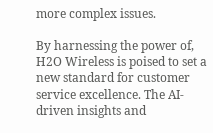more complex issues.

By harnessing the power of, H2O Wireless is poised to set a new standard for customer service excellence. The AI-driven insights and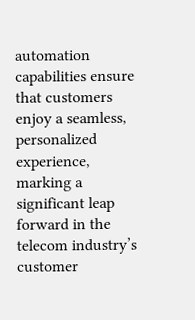automation capabilities ensure that customers enjoy a seamless, personalized experience, marking a significant leap forward in the telecom industry’s customer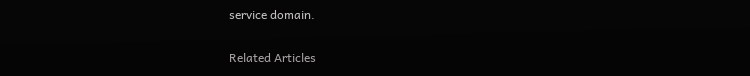service domain.

Related Articles